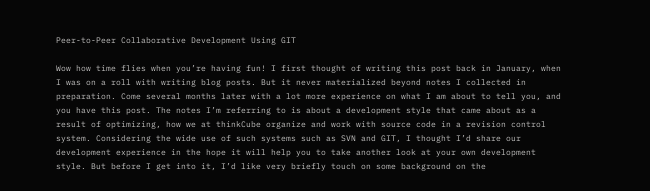Peer-to-Peer Collaborative Development Using GIT

Wow how time flies when you’re having fun! I first thought of writing this post back in January, when I was on a roll with writing blog posts. But it never materialized beyond notes I collected in preparation. Come several months later with a lot more experience on what I am about to tell you, and you have this post. The notes I’m referring to is about a development style that came about as a result of optimizing, how we at thinkCube organize and work with source code in a revision control system. Considering the wide use of such systems such as SVN and GIT, I thought I’d share our development experience in the hope it will help you to take another look at your own development style. But before I get into it, I’d like very briefly touch on some background on the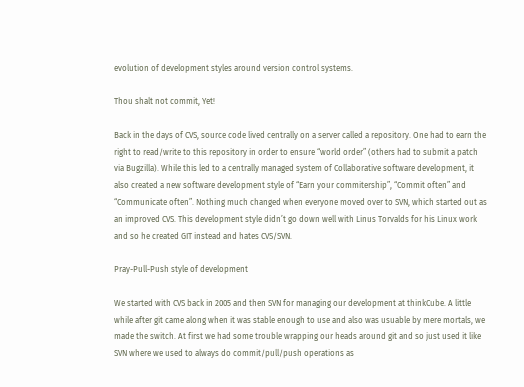evolution of development styles around version control systems.

Thou shalt not commit, Yet!

Back in the days of CVS, source code lived centrally on a server called a repository. One had to earn the right to read/write to this repository in order to ensure “world order” (others had to submit a patch via Bugzilla). While this led to a centrally managed system of Collaborative software development, it also created a new software development style of “Earn your commitership”, “Commit often” and “Communicate often”. Nothing much changed when everyone moved over to SVN, which started out as an improved CVS. This development style didn’t go down well with Linus Torvalds for his Linux work and so he created GIT instead and hates CVS/SVN.

Pray-Pull-Push style of development

We started with CVS back in 2005 and then SVN for managing our development at thinkCube. A little while after git came along when it was stable enough to use and also was usuable by mere mortals, we made the switch. At first we had some trouble wrapping our heads around git and so just used it like SVN where we used to always do commit/pull/push operations as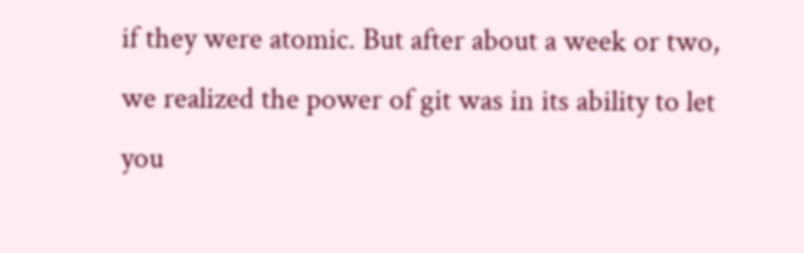if they were atomic. But after about a week or two, we realized the power of git was in its ability to let you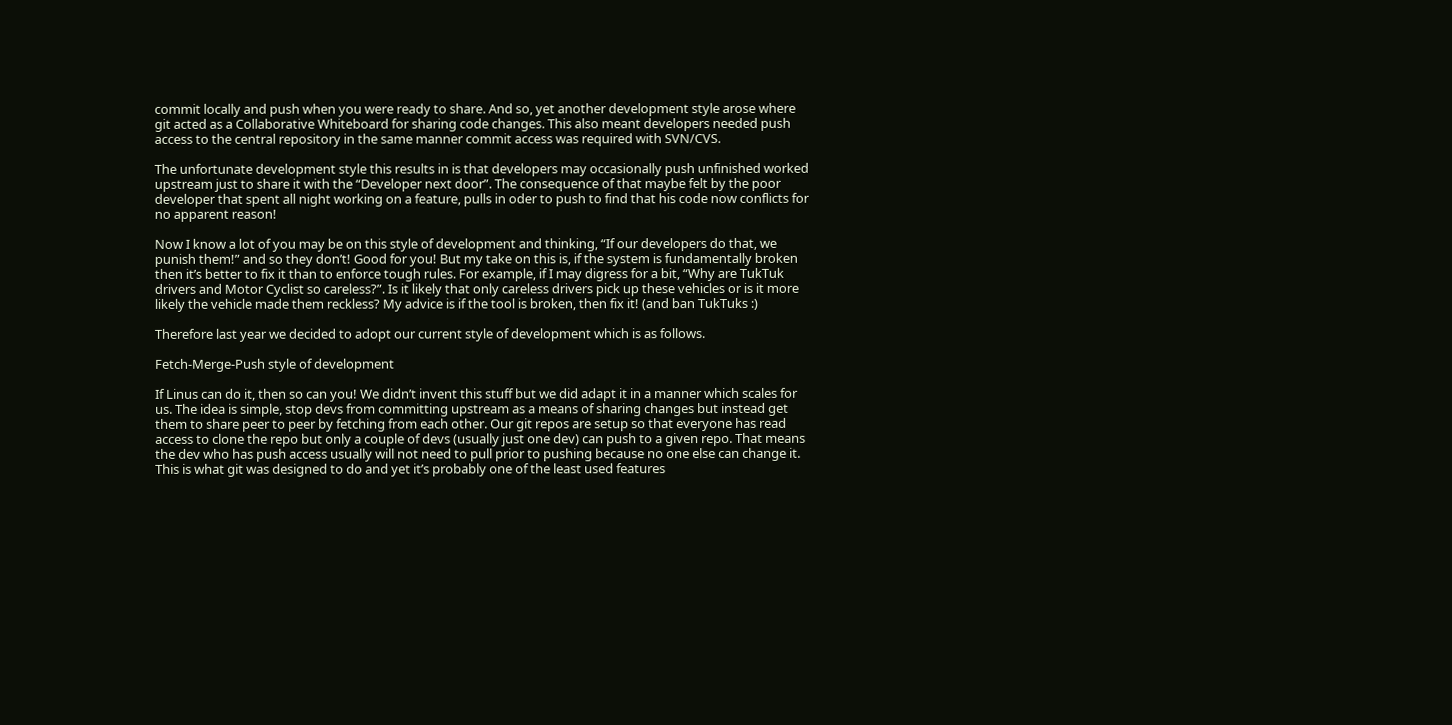commit locally and push when you were ready to share. And so, yet another development style arose where git acted as a Collaborative Whiteboard for sharing code changes. This also meant developers needed push access to the central repository in the same manner commit access was required with SVN/CVS.

The unfortunate development style this results in is that developers may occasionally push unfinished worked upstream just to share it with the “Developer next door”. The consequence of that maybe felt by the poor developer that spent all night working on a feature, pulls in oder to push to find that his code now conflicts for no apparent reason!

Now I know a lot of you may be on this style of development and thinking, “If our developers do that, we punish them!” and so they don’t! Good for you! But my take on this is, if the system is fundamentally broken then it’s better to fix it than to enforce tough rules. For example, if I may digress for a bit, “Why are TukTuk drivers and Motor Cyclist so careless?”. Is it likely that only careless drivers pick up these vehicles or is it more likely the vehicle made them reckless? My advice is if the tool is broken, then fix it! (and ban TukTuks :)

Therefore last year we decided to adopt our current style of development which is as follows.

Fetch-Merge-Push style of development

If Linus can do it, then so can you! We didn’t invent this stuff but we did adapt it in a manner which scales for us. The idea is simple, stop devs from committing upstream as a means of sharing changes but instead get them to share peer to peer by fetching from each other. Our git repos are setup so that everyone has read access to clone the repo but only a couple of devs (usually just one dev) can push to a given repo. That means the dev who has push access usually will not need to pull prior to pushing because no one else can change it. This is what git was designed to do and yet it’s probably one of the least used features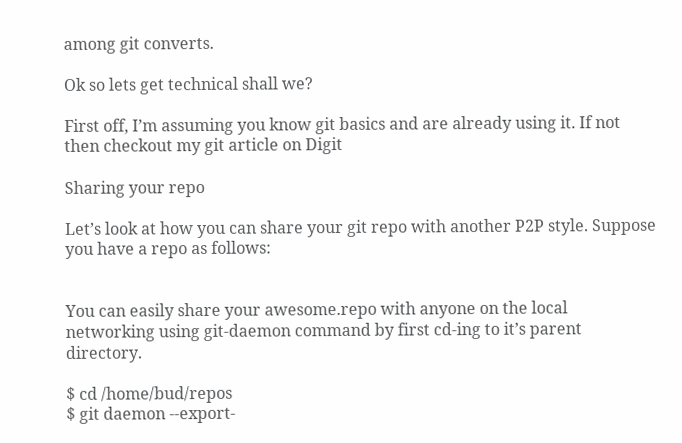among git converts.

Ok so lets get technical shall we?

First off, I’m assuming you know git basics and are already using it. If not then checkout my git article on Digit

Sharing your repo

Let’s look at how you can share your git repo with another P2P style. Suppose you have a repo as follows:


You can easily share your awesome.repo with anyone on the local networking using git-daemon command by first cd-ing to it’s parent directory.

$ cd /home/bud/repos
$ git daemon --export-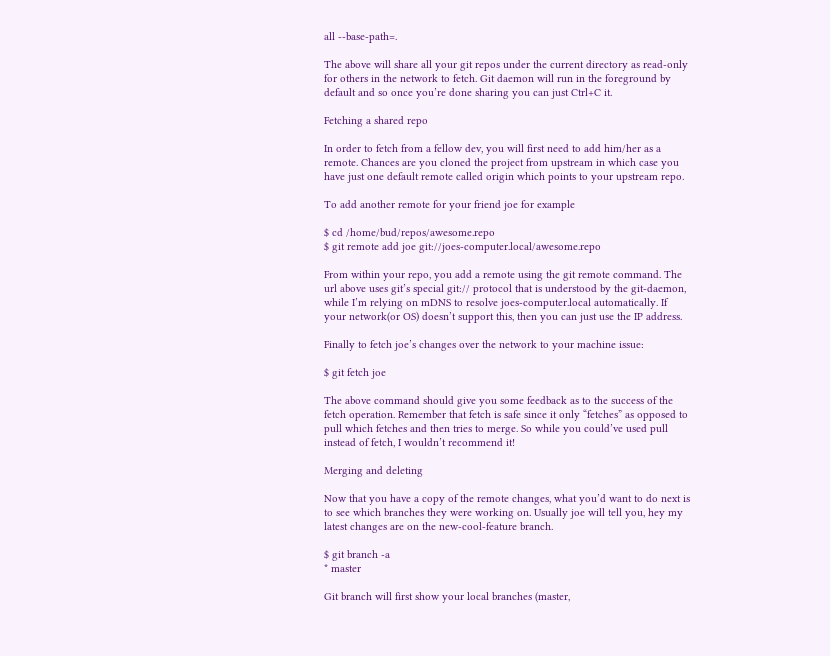all --base-path=.

The above will share all your git repos under the current directory as read-only for others in the network to fetch. Git daemon will run in the foreground by default and so once you’re done sharing you can just Ctrl+C it.

Fetching a shared repo

In order to fetch from a fellow dev, you will first need to add him/her as a remote. Chances are you cloned the project from upstream in which case you have just one default remote called origin which points to your upstream repo.

To add another remote for your friend joe for example

$ cd /home/bud/repos/awesome.repo
$ git remote add joe git://joes-computer.local/awesome.repo

From within your repo, you add a remote using the git remote command. The url above uses git’s special git:// protocol that is understood by the git-daemon, while I’m relying on mDNS to resolve joes-computer.local automatically. If your network(or OS) doesn’t support this, then you can just use the IP address.

Finally to fetch joe’s changes over the network to your machine issue:

$ git fetch joe

The above command should give you some feedback as to the success of the fetch operation. Remember that fetch is safe since it only “fetches” as opposed to pull which fetches and then tries to merge. So while you could’ve used pull instead of fetch, I wouldn’t recommend it!

Merging and deleting

Now that you have a copy of the remote changes, what you’d want to do next is to see which branches they were working on. Usually joe will tell you, hey my latest changes are on the new-cool-feature branch.

$ git branch -a
* master

Git branch will first show your local branches (master,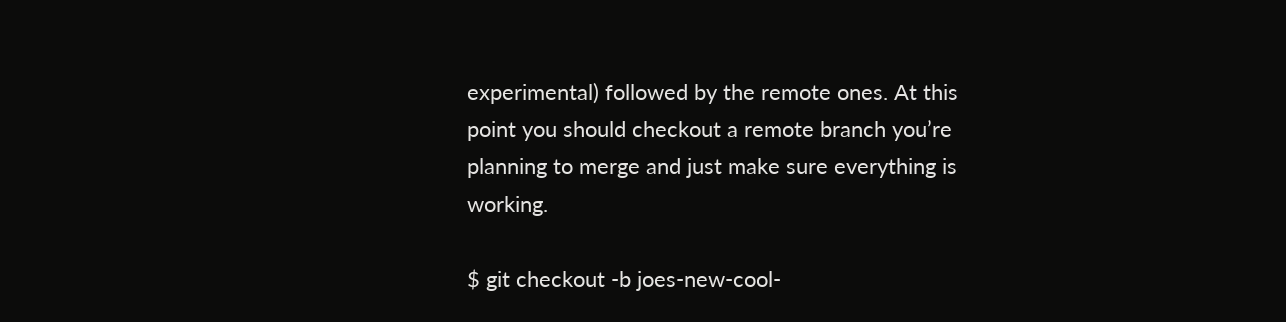experimental) followed by the remote ones. At this point you should checkout a remote branch you’re planning to merge and just make sure everything is working.

$ git checkout -b joes-new-cool-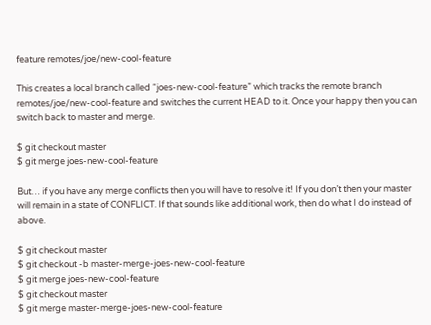feature remotes/joe/new-cool-feature

This creates a local branch called “joes-new-cool-feature” which tracks the remote branch remotes/joe/new-cool-feature and switches the current HEAD to it. Once your happy then you can switch back to master and merge.

$ git checkout master
$ git merge joes-new-cool-feature

But… if you have any merge conflicts then you will have to resolve it! If you don’t then your master will remain in a state of CONFLICT. If that sounds like additional work, then do what I do instead of above.

$ git checkout master
$ git checkout -b master-merge-joes-new-cool-feature
$ git merge joes-new-cool-feature
$ git checkout master
$ git merge master-merge-joes-new-cool-feature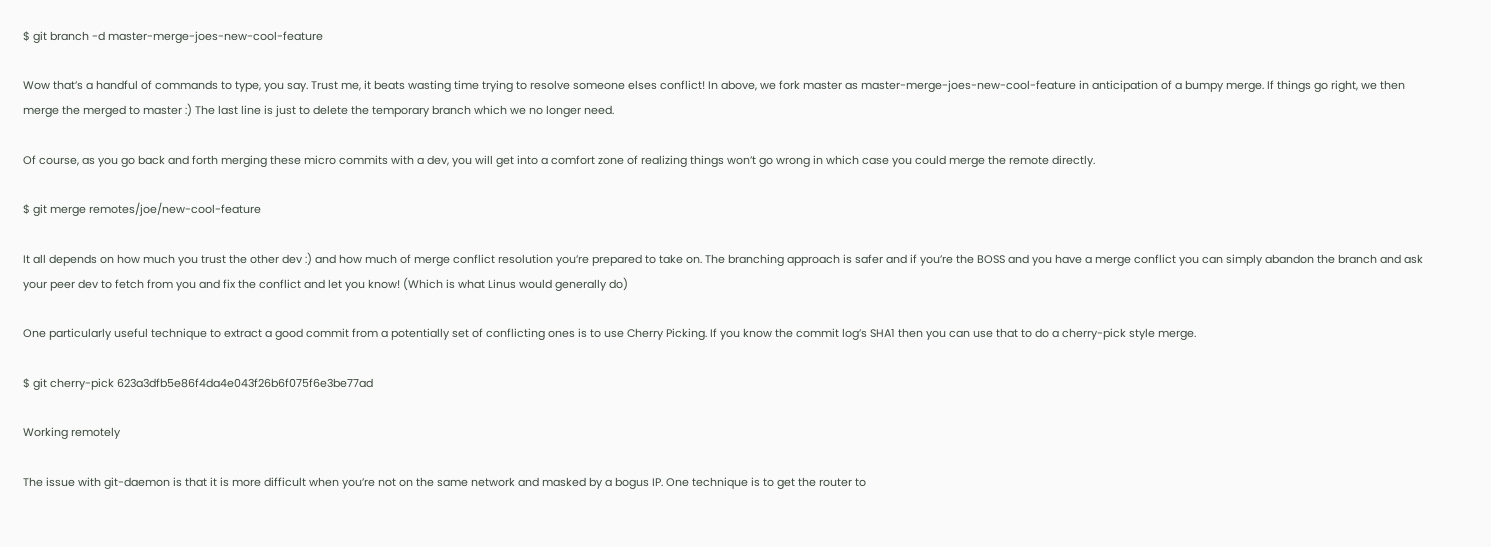$ git branch -d master-merge-joes-new-cool-feature

Wow that’s a handful of commands to type, you say. Trust me, it beats wasting time trying to resolve someone elses conflict! In above, we fork master as master-merge-joes-new-cool-feature in anticipation of a bumpy merge. If things go right, we then merge the merged to master :) The last line is just to delete the temporary branch which we no longer need.

Of course, as you go back and forth merging these micro commits with a dev, you will get into a comfort zone of realizing things won’t go wrong in which case you could merge the remote directly.

$ git merge remotes/joe/new-cool-feature

It all depends on how much you trust the other dev :) and how much of merge conflict resolution you’re prepared to take on. The branching approach is safer and if you’re the BOSS and you have a merge conflict you can simply abandon the branch and ask your peer dev to fetch from you and fix the conflict and let you know! (Which is what Linus would generally do)

One particularly useful technique to extract a good commit from a potentially set of conflicting ones is to use Cherry Picking. If you know the commit log’s SHA1 then you can use that to do a cherry-pick style merge.

$ git cherry-pick 623a3dfb5e86f4da4e043f26b6f075f6e3be77ad

Working remotely

The issue with git-daemon is that it is more difficult when you’re not on the same network and masked by a bogus IP. One technique is to get the router to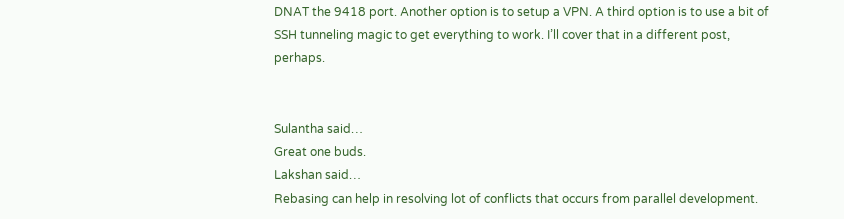DNAT the 9418 port. Another option is to setup a VPN. A third option is to use a bit of SSH tunneling magic to get everything to work. I’ll cover that in a different post, perhaps.


Sulantha said…
Great one buds.
Lakshan said…
Rebasing can help in resolving lot of conflicts that occurs from parallel development.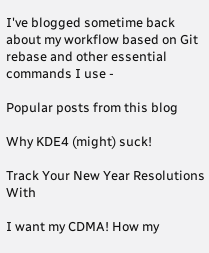I've blogged sometime back about my workflow based on Git rebase and other essential commands I use -

Popular posts from this blog

Why KDE4 (might) suck!

Track Your New Year Resolutions With

I want my CDMA! How my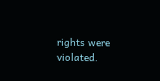rights were violated.